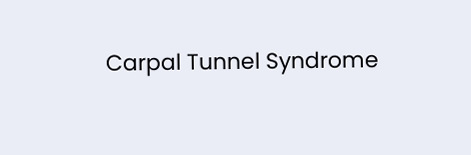Carpal Tunnel Syndrome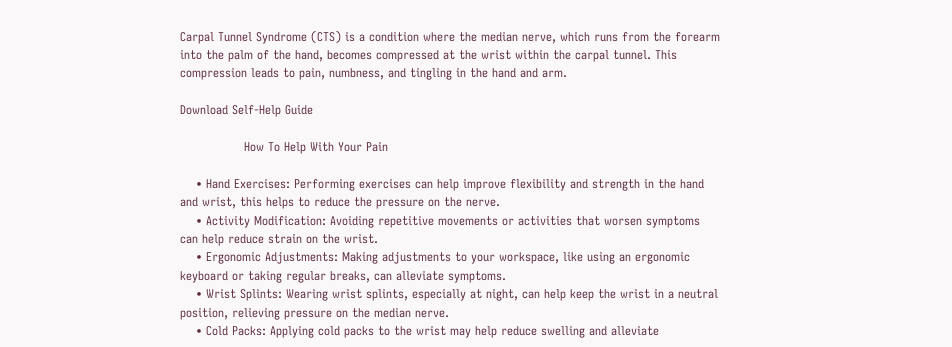Carpal Tunnel Syndrome (CTS) is a condition where the median nerve, which runs from the forearm into the palm of the hand, becomes compressed at the wrist within the carpal tunnel. This compression leads to pain, numbness, and tingling in the hand and arm.

Download Self-Help Guide

                How To Help With Your Pain

    • Hand Exercises: Performing exercises can help improve flexibility and strength in the hand and wrist, this helps to reduce the pressure on the nerve.
    • Activity Modification: Avoiding repetitive movements or activities that worsen symptoms can help reduce strain on the wrist.
    • Ergonomic Adjustments: Making adjustments to your workspace, like using an ergonomic keyboard or taking regular breaks, can alleviate symptoms.
    • Wrist Splints: Wearing wrist splints, especially at night, can help keep the wrist in a neutral position, relieving pressure on the median nerve.
    • Cold Packs: Applying cold packs to the wrist may help reduce swelling and alleviate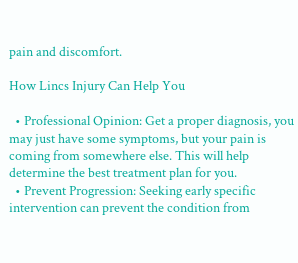pain and discomfort.

How Lincs Injury Can Help You

  • Professional Opinion: Get a proper diagnosis, you may just have some symptoms, but your pain is coming from somewhere else. This will help determine the best treatment plan for you.
  • Prevent Progression: Seeking early specific intervention can prevent the condition from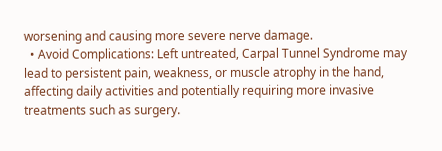worsening and causing more severe nerve damage.
  • Avoid Complications: Left untreated, Carpal Tunnel Syndrome may lead to persistent pain, weakness, or muscle atrophy in the hand, affecting daily activities and potentially requiring more invasive treatments such as surgery.